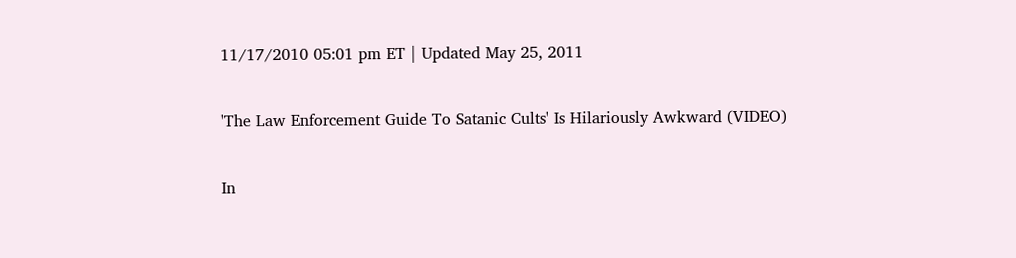11/17/2010 05:01 pm ET | Updated May 25, 2011

'The Law Enforcement Guide To Satanic Cults' Is Hilariously Awkward (VIDEO)

In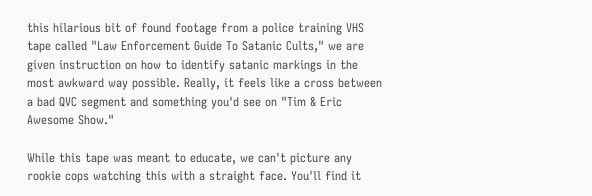this hilarious bit of found footage from a police training VHS tape called "Law Enforcement Guide To Satanic Cults," we are given instruction on how to identify satanic markings in the most awkward way possible. Really, it feels like a cross between a bad QVC segment and something you'd see on "Tim & Eric Awesome Show."

While this tape was meant to educate, we can't picture any rookie cops watching this with a straight face. You'll find it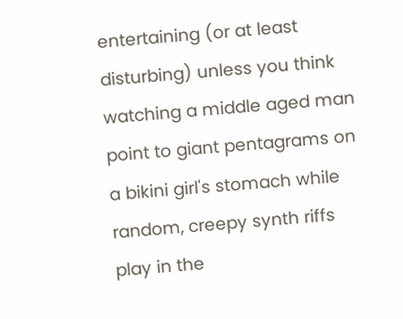entertaining (or at least disturbing) unless you think watching a middle aged man point to giant pentagrams on a bikini girl's stomach while random, creepy synth riffs play in the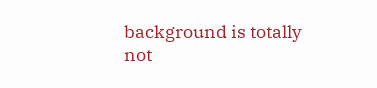background is totally not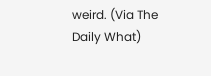weird. (Via The Daily What)